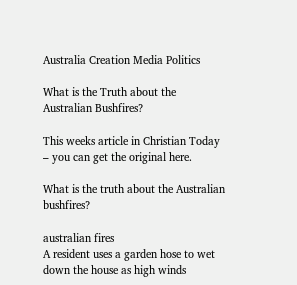Australia Creation Media Politics

What is the Truth about the Australian Bushfires?

This weeks article in Christian Today – you can get the original here.

What is the truth about the Australian bushfires?

australian fires
A resident uses a garden hose to wet down the house as high winds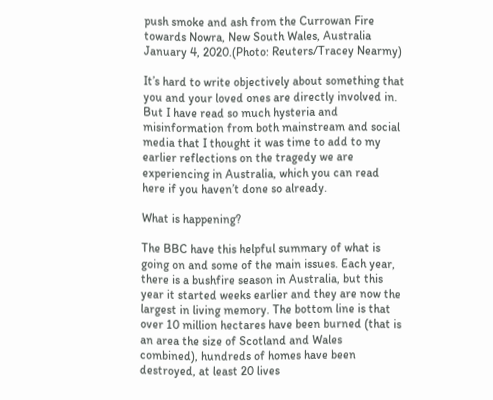push smoke and ash from the Currowan Fire towards Nowra, New South Wales, Australia January 4, 2020.(Photo: Reuters/Tracey Nearmy)

It’s hard to write objectively about something that you and your loved ones are directly involved in. But I have read so much hysteria and misinformation from both mainstream and social media that I thought it was time to add to my earlier reflections on the tragedy we are experiencing in Australia, which you can read here if you haven’t done so already.

What is happening?

The BBC have this helpful summary of what is going on and some of the main issues. Each year, there is a bushfire season in Australia, but this year it started weeks earlier and they are now the largest in living memory. The bottom line is that over 10 million hectares have been burned (that is an area the size of Scotland and Wales combined), hundreds of homes have been destroyed, at least 20 lives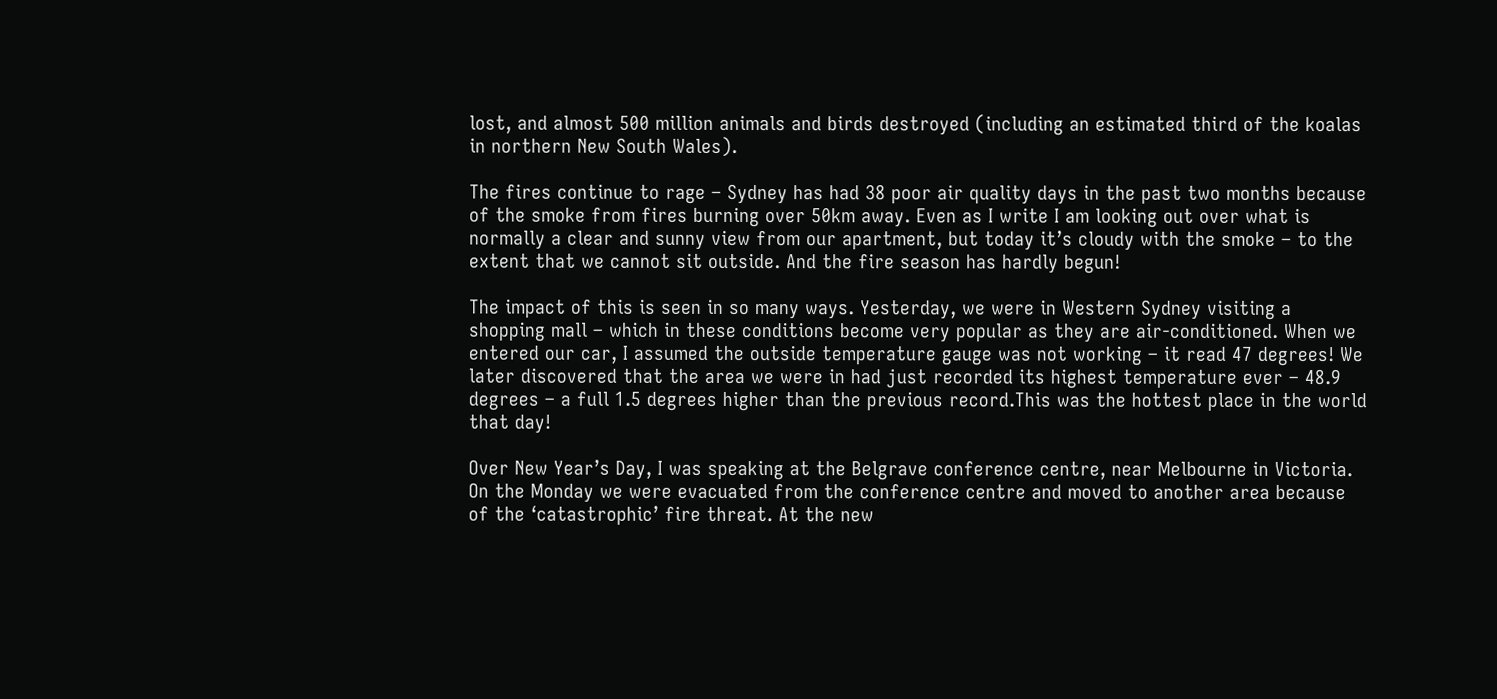lost, and almost 500 million animals and birds destroyed (including an estimated third of the koalas in northern New South Wales).

The fires continue to rage – Sydney has had 38 poor air quality days in the past two months because of the smoke from fires burning over 50km away. Even as I write I am looking out over what is normally a clear and sunny view from our apartment, but today it’s cloudy with the smoke – to the extent that we cannot sit outside. And the fire season has hardly begun!

The impact of this is seen in so many ways. Yesterday, we were in Western Sydney visiting a shopping mall – which in these conditions become very popular as they are air-conditioned. When we entered our car, I assumed the outside temperature gauge was not working – it read 47 degrees! We later discovered that the area we were in had just recorded its highest temperature ever – 48.9 degrees – a full 1.5 degrees higher than the previous record.This was the hottest place in the world that day!

Over New Year’s Day, I was speaking at the Belgrave conference centre, near Melbourne in Victoria. On the Monday we were evacuated from the conference centre and moved to another area because of the ‘catastrophic’ fire threat. At the new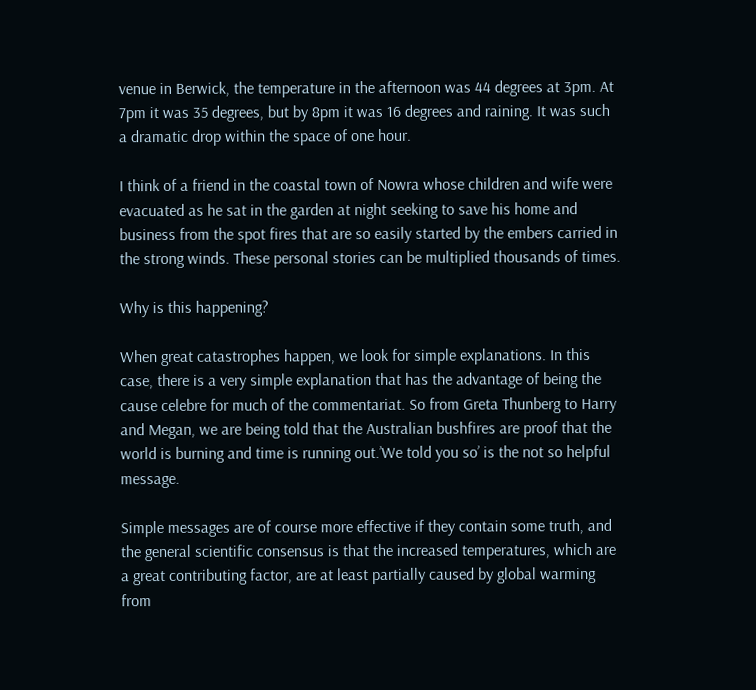venue in Berwick, the temperature in the afternoon was 44 degrees at 3pm. At 7pm it was 35 degrees, but by 8pm it was 16 degrees and raining. It was such a dramatic drop within the space of one hour.

I think of a friend in the coastal town of Nowra whose children and wife were evacuated as he sat in the garden at night seeking to save his home and business from the spot fires that are so easily started by the embers carried in the strong winds. These personal stories can be multiplied thousands of times.

Why is this happening?

When great catastrophes happen, we look for simple explanations. In this case, there is a very simple explanation that has the advantage of being the cause celebre for much of the commentariat. So from Greta Thunberg to Harry and Megan, we are being told that the Australian bushfires are proof that the world is burning and time is running out.’We told you so’ is the not so helpful message.

Simple messages are of course more effective if they contain some truth, and the general scientific consensus is that the increased temperatures, which are a great contributing factor, are at least partially caused by global warming from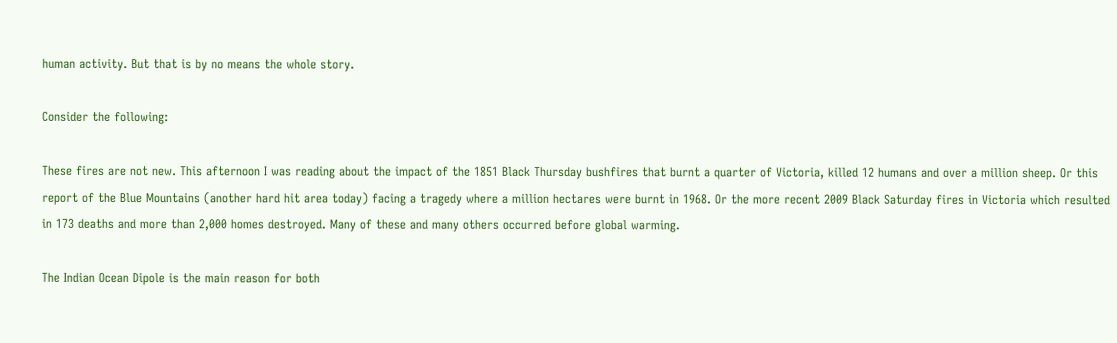human activity. But that is by no means the whole story.

Consider the following:

These fires are not new. This afternoon I was reading about the impact of the 1851 Black Thursday bushfires that burnt a quarter of Victoria, killed 12 humans and over a million sheep. Or this report of the Blue Mountains (another hard hit area today) facing a tragedy where a million hectares were burnt in 1968. Or the more recent 2009 Black Saturday fires in Victoria which resulted in 173 deaths and more than 2,000 homes destroyed. Many of these and many others occurred before global warming.

The Indian Ocean Dipole is the main reason for both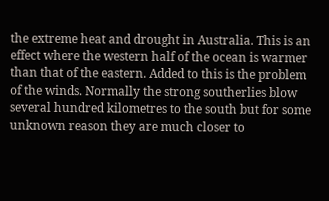the extreme heat and drought in Australia. This is an effect where the western half of the ocean is warmer than that of the eastern. Added to this is the problem of the winds. Normally the strong southerlies blow several hundred kilometres to the south but for some unknown reason they are much closer to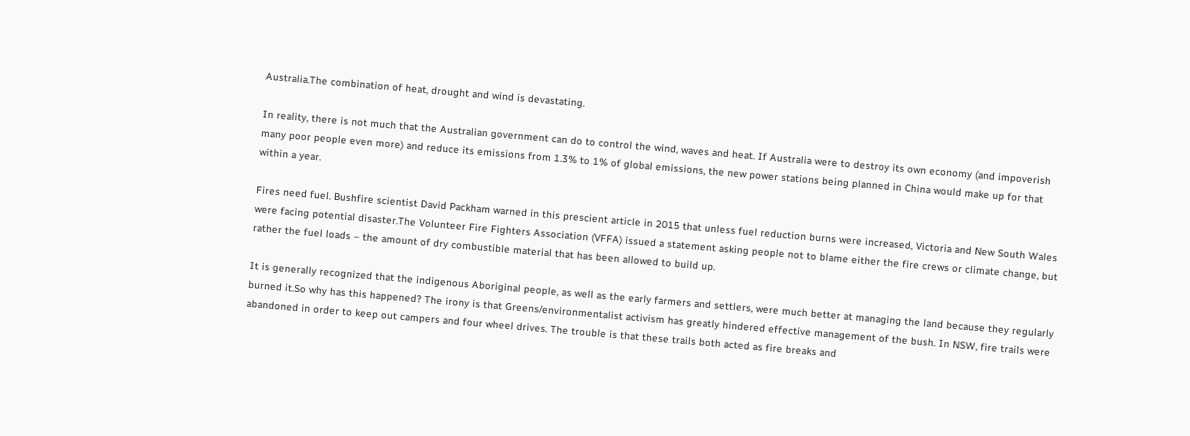Australia.The combination of heat, drought and wind is devastating.

In reality, there is not much that the Australian government can do to control the wind, waves and heat. If Australia were to destroy its own economy (and impoverish many poor people even more) and reduce its emissions from 1.3% to 1% of global emissions, the new power stations being planned in China would make up for that within a year.

Fires need fuel. Bushfire scientist David Packham warned in this prescient article in 2015 that unless fuel reduction burns were increased, Victoria and New South Wales were facing potential disaster.The Volunteer Fire Fighters Association (VFFA) issued a statement asking people not to blame either the fire crews or climate change, but rather the fuel loads – the amount of dry combustible material that has been allowed to build up.

It is generally recognized that the indigenous Aboriginal people, as well as the early farmers and settlers, were much better at managing the land because they regularly burned it.So why has this happened? The irony is that Greens/environmentalist activism has greatly hindered effective management of the bush. In NSW, fire trails were abandoned in order to keep out campers and four wheel drives. The trouble is that these trails both acted as fire breaks and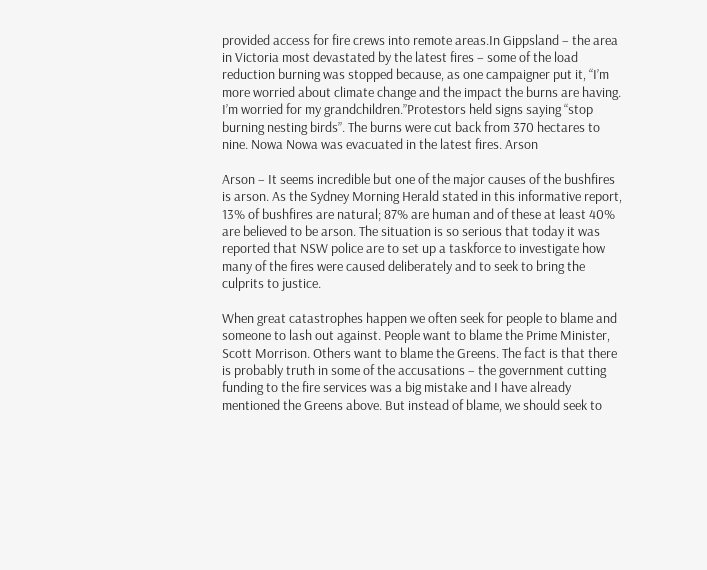provided access for fire crews into remote areas.In Gippsland – the area in Victoria most devastated by the latest fires – some of the load reduction burning was stopped because, as one campaigner put it, “I’m more worried about climate change and the impact the burns are having. I’m worried for my grandchildren.”Protestors held signs saying “stop burning nesting birds”. The burns were cut back from 370 hectares to nine. Nowa Nowa was evacuated in the latest fires. Arson

Arson – It seems incredible but one of the major causes of the bushfires is arson. As the Sydney Morning Herald stated in this informative report, 13% of bushfires are natural; 87% are human and of these at least 40% are believed to be arson. The situation is so serious that today it was reported that NSW police are to set up a taskforce to investigate how many of the fires were caused deliberately and to seek to bring the culprits to justice.

When great catastrophes happen we often seek for people to blame and someone to lash out against. People want to blame the Prime Minister, Scott Morrison. Others want to blame the Greens. The fact is that there is probably truth in some of the accusations – the government cutting funding to the fire services was a big mistake and I have already mentioned the Greens above. But instead of blame, we should seek to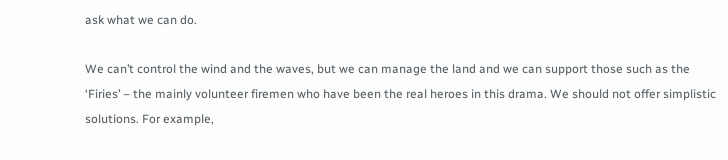ask what we can do.

We can’t control the wind and the waves, but we can manage the land and we can support those such as the ‘Firies’ – the mainly volunteer firemen who have been the real heroes in this drama. We should not offer simplistic solutions. For example,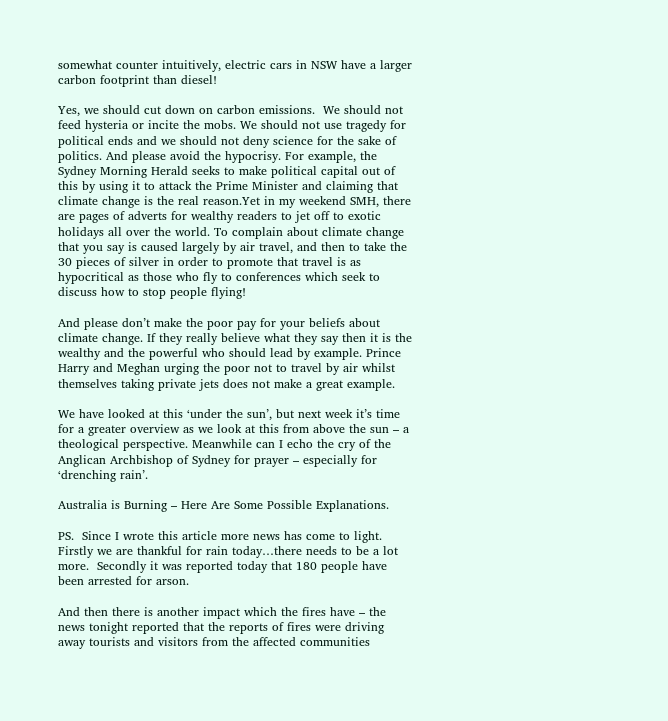somewhat counter intuitively, electric cars in NSW have a larger carbon footprint than diesel!

Yes, we should cut down on carbon emissions.  We should not feed hysteria or incite the mobs. We should not use tragedy for political ends and we should not deny science for the sake of politics. And please avoid the hypocrisy. For example, the Sydney Morning Herald seeks to make political capital out of this by using it to attack the Prime Minister and claiming that climate change is the real reason.Yet in my weekend SMH, there are pages of adverts for wealthy readers to jet off to exotic holidays all over the world. To complain about climate change that you say is caused largely by air travel, and then to take the 30 pieces of silver in order to promote that travel is as hypocritical as those who fly to conferences which seek to discuss how to stop people flying!

And please don’t make the poor pay for your beliefs about climate change. If they really believe what they say then it is the wealthy and the powerful who should lead by example. Prince Harry and Meghan urging the poor not to travel by air whilst themselves taking private jets does not make a great example.

We have looked at this ‘under the sun’, but next week it’s time for a greater overview as we look at this from above the sun – a theological perspective. Meanwhile can I echo the cry of the Anglican Archbishop of Sydney for prayer – especially for ‘drenching rain’.

Australia is Burning – Here Are Some Possible Explanations.

PS.  Since I wrote this article more news has come to light.  Firstly we are thankful for rain today…there needs to be a lot more.  Secondly it was reported today that 180 people have been arrested for arson.

And then there is another impact which the fires have – the news tonight reported that the reports of fires were driving away tourists and visitors from the affected communities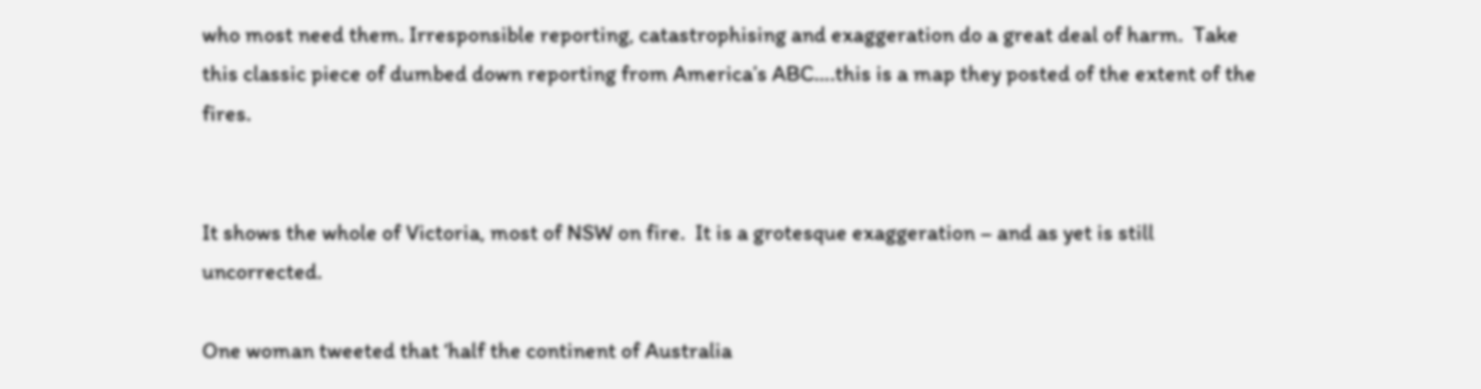who most need them. Irresponsible reporting, catastrophising and exaggeration do a great deal of harm.  Take this classic piece of dumbed down reporting from America’s ABC….this is a map they posted of the extent of the fires.


It shows the whole of Victoria, most of NSW on fire.  It is a grotesque exaggeration – and as yet is still uncorrected.

One woman tweeted that ‘half the continent of Australia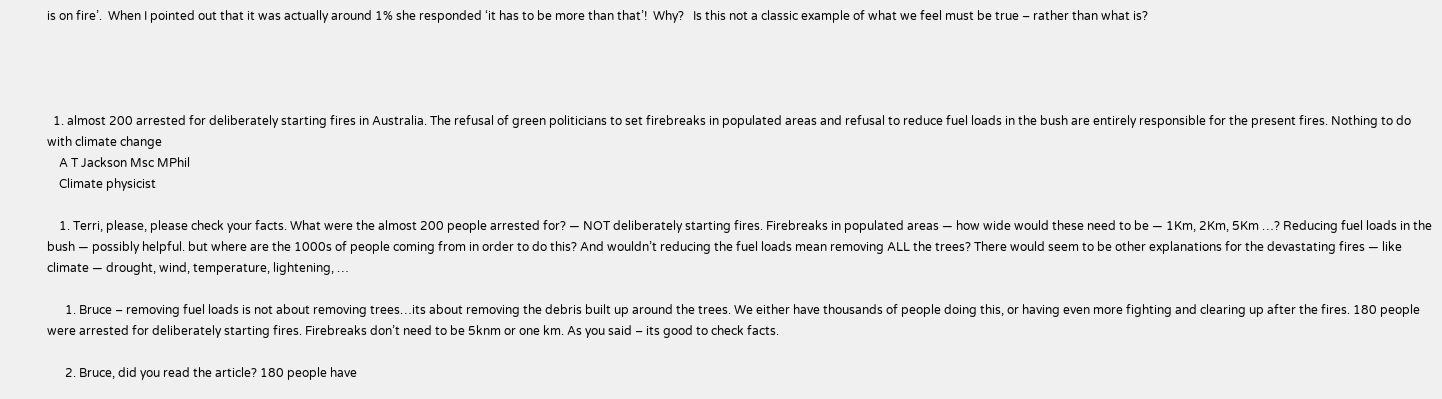is on fire’.  When I pointed out that it was actually around 1% she responded ‘it has to be more than that’!  Why?   Is this not a classic example of what we feel must be true – rather than what is?




  1. almost 200 arrested for deliberately starting fires in Australia. The refusal of green politicians to set firebreaks in populated areas and refusal to reduce fuel loads in the bush are entirely responsible for the present fires. Nothing to do with climate change
    A T Jackson Msc MPhil
    Climate physicist

    1. Terri, please, please check your facts. What were the almost 200 people arrested for? — NOT deliberately starting fires. Firebreaks in populated areas — how wide would these need to be — 1Km, 2Km, 5Km …? Reducing fuel loads in the bush — possibly helpful. but where are the 1000s of people coming from in order to do this? And wouldn’t reducing the fuel loads mean removing ALL the trees? There would seem to be other explanations for the devastating fires — like climate — drought, wind, temperature, lightening, …

      1. Bruce – removing fuel loads is not about removing trees…its about removing the debris built up around the trees. We either have thousands of people doing this, or having even more fighting and clearing up after the fires. 180 people were arrested for deliberately starting fires. Firebreaks don’t need to be 5knm or one km. As you said – its good to check facts.

      2. Bruce, did you read the article? 180 people have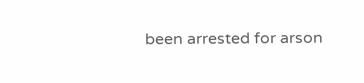been arrested for arson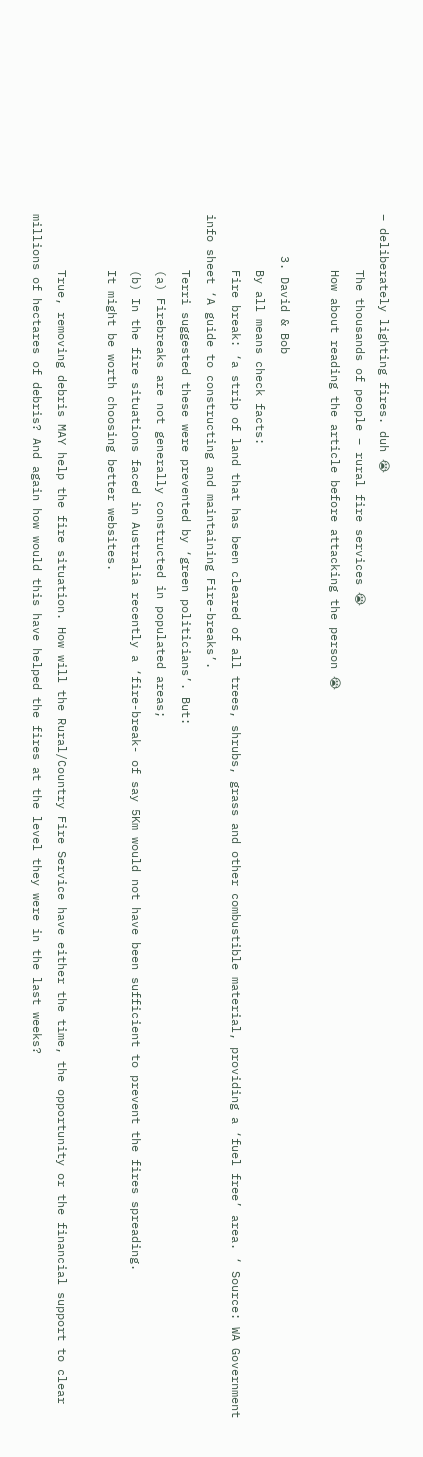– deliberately lighting fires. duh 😭
        The thousands of people – rural fire services 😭
        How about reading the article before attacking the person 😭

      3. David & Bob
        By all means check facts:
        Fire break: ‘a strip of land that has been cleared of all trees, shrubs, grass and other combustible material, providing a ‘fuel free’ area. ‘ Source: WA Government info sheet ‘A guide to constructing and maintaining Fire-breaks’.
        Terri suggested these were prevented by ‘green politicians’. But:
        (a) Firebreaks are not generally constructed in populated areas;
        (b) In the fire situations faced in Australia recently a ‘fire-break- of say 5Km would not have been sufficient to prevent the fires spreading.
        It might be worth choosing better websites.

        True, removing debris MAY help the fire situation. How will the Rural/Country Fire Service have either the time, the opportunity or the financial support to clear millions of hectares of debris? And again how would this have helped the fires at the level they were in the last weeks?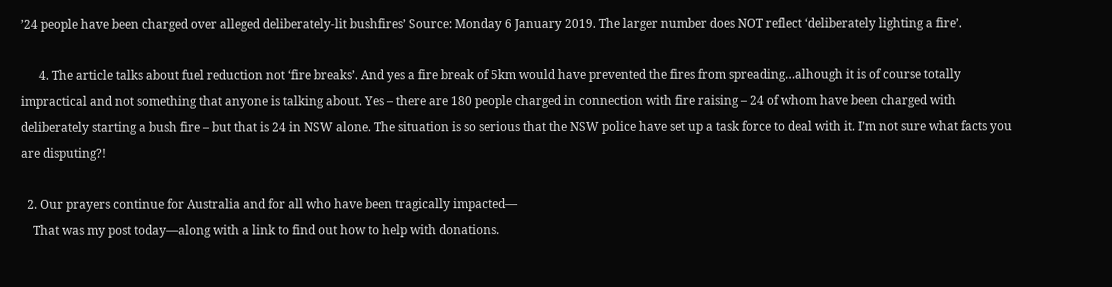’24 people have been charged over alleged deliberately-lit bushfires’ Source: Monday 6 January 2019. The larger number does NOT reflect ‘deliberately lighting a fire’.

      4. The article talks about fuel reduction not ‘fire breaks’. And yes a fire break of 5km would have prevented the fires from spreading…alhough it is of course totally impractical and not something that anyone is talking about. Yes – there are 180 people charged in connection with fire raising – 24 of whom have been charged with deliberately starting a bush fire – but that is 24 in NSW alone. The situation is so serious that the NSW police have set up a task force to deal with it. I’m not sure what facts you are disputing?!

  2. Our prayers continue for Australia and for all who have been tragically impacted—
    That was my post today—along with a link to find out how to help with donations.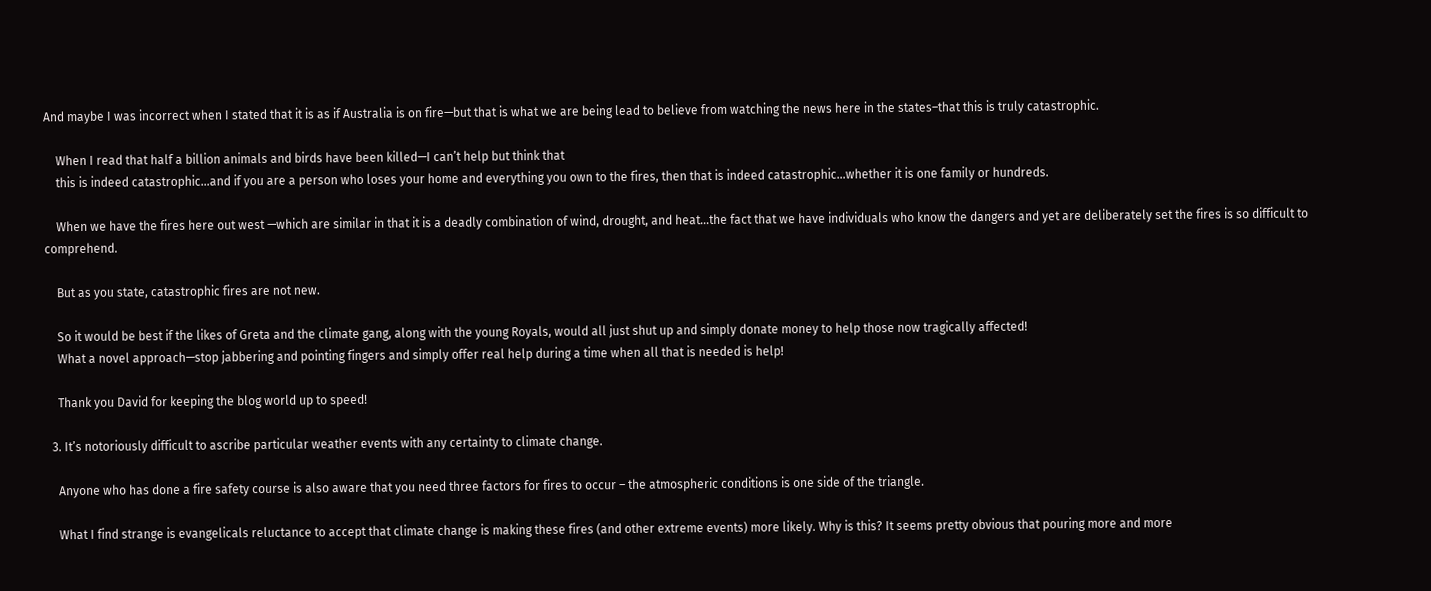And maybe I was incorrect when I stated that it is as if Australia is on fire—but that is what we are being lead to believe from watching the news here in the states–that this is truly catastrophic.

    When I read that half a billion animals and birds have been killed—I can’t help but think that
    this is indeed catastrophic…and if you are a person who loses your home and everything you own to the fires, then that is indeed catastrophic…whether it is one family or hundreds.

    When we have the fires here out west —which are similar in that it is a deadly combination of wind, drought, and heat…the fact that we have individuals who know the dangers and yet are deliberately set the fires is so difficult to comprehend.

    But as you state, catastrophic fires are not new.

    So it would be best if the likes of Greta and the climate gang, along with the young Royals, would all just shut up and simply donate money to help those now tragically affected!
    What a novel approach—stop jabbering and pointing fingers and simply offer real help during a time when all that is needed is help!

    Thank you David for keeping the blog world up to speed!

  3. It’s notoriously difficult to ascribe particular weather events with any certainty to climate change.

    Anyone who has done a fire safety course is also aware that you need three factors for fires to occur – the atmospheric conditions is one side of the triangle.

    What I find strange is evangelicals reluctance to accept that climate change is making these fires (and other extreme events) more likely. Why is this? It seems pretty obvious that pouring more and more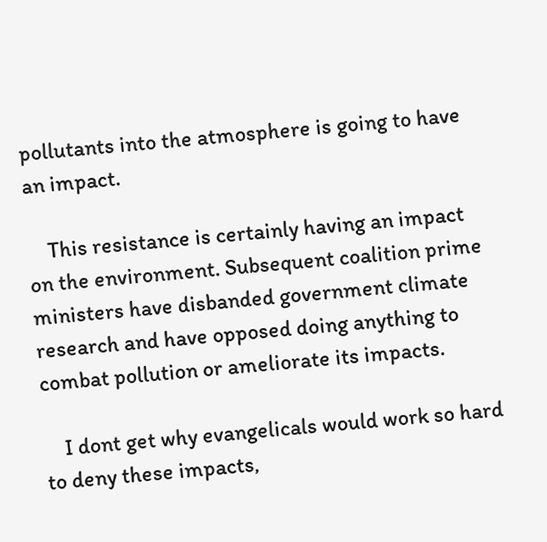pollutants into the atmosphere is going to have an impact.

    This resistance is certainly having an impact on the environment. Subsequent coalition prime ministers have disbanded government climate research and have opposed doing anything to combat pollution or ameliorate its impacts.

    I dont get why evangelicals would work so hard to deny these impacts,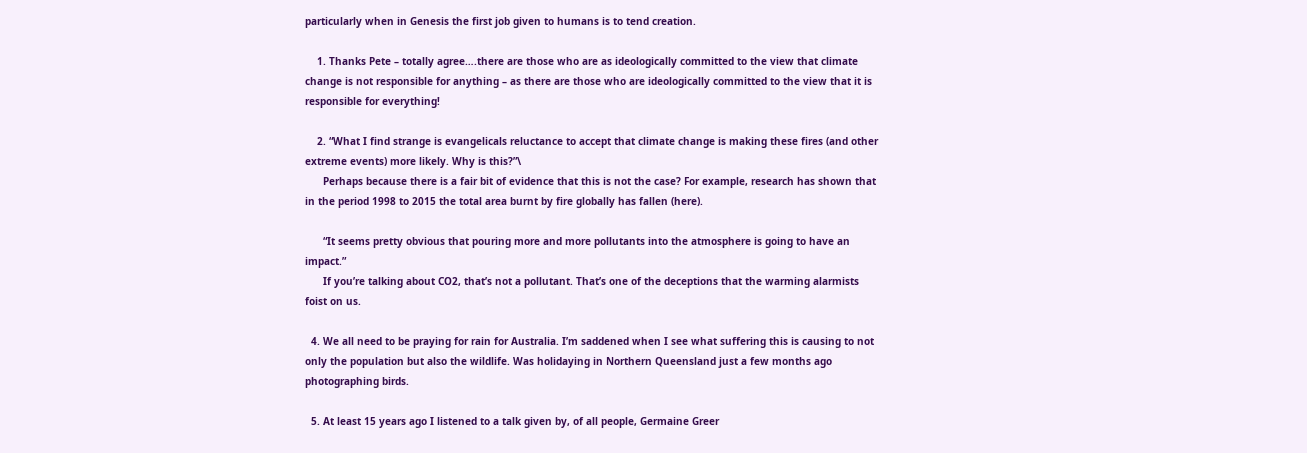particularly when in Genesis the first job given to humans is to tend creation.

    1. Thanks Pete – totally agree….there are those who are as ideologically committed to the view that climate change is not responsible for anything – as there are those who are ideologically committed to the view that it is responsible for everything!

    2. “What I find strange is evangelicals reluctance to accept that climate change is making these fires (and other extreme events) more likely. Why is this?”\
      Perhaps because there is a fair bit of evidence that this is not the case? For example, research has shown that in the period 1998 to 2015 the total area burnt by fire globally has fallen (here).

      “It seems pretty obvious that pouring more and more pollutants into the atmosphere is going to have an impact.”
      If you’re talking about CO2, that’s not a pollutant. That’s one of the deceptions that the warming alarmists foist on us.

  4. We all need to be praying for rain for Australia. I’m saddened when I see what suffering this is causing to not only the population but also the wildlife. Was holidaying in Northern Queensland just a few months ago photographing birds.

  5. At least 15 years ago I listened to a talk given by, of all people, Germaine Greer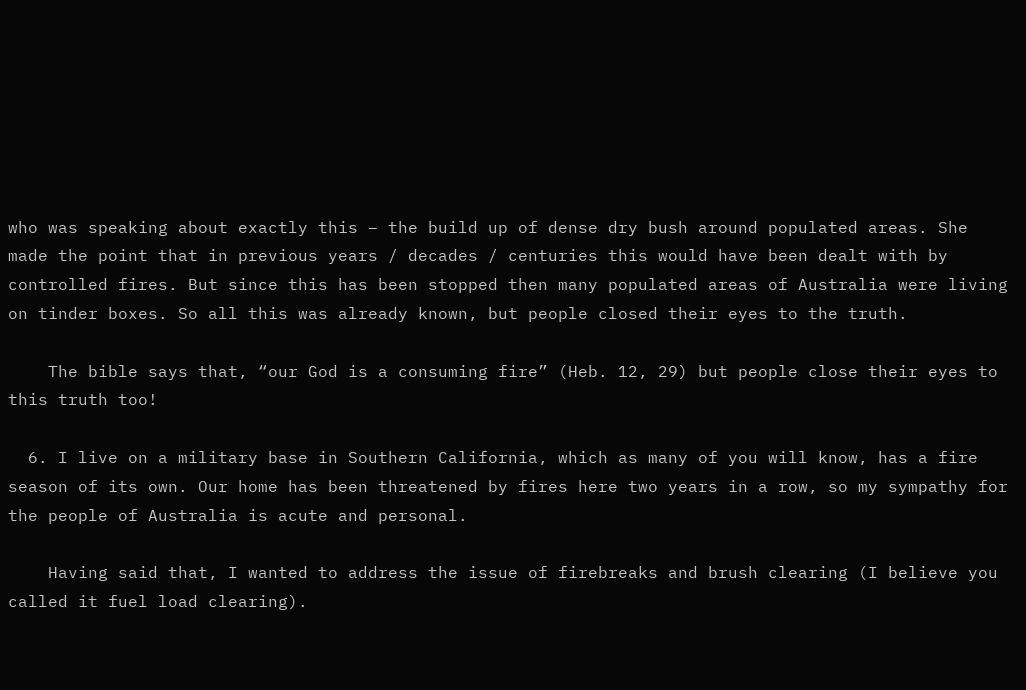who was speaking about exactly this – the build up of dense dry bush around populated areas. She made the point that in previous years / decades / centuries this would have been dealt with by controlled fires. But since this has been stopped then many populated areas of Australia were living on tinder boxes. So all this was already known, but people closed their eyes to the truth.

    The bible says that, “our God is a consuming fire” (Heb. 12, 29) but people close their eyes to this truth too!

  6. I live on a military base in Southern California, which as many of you will know, has a fire season of its own. Our home has been threatened by fires here two years in a row, so my sympathy for the people of Australia is acute and personal.

    Having said that, I wanted to address the issue of firebreaks and brush clearing (I believe you called it fuel load clearing).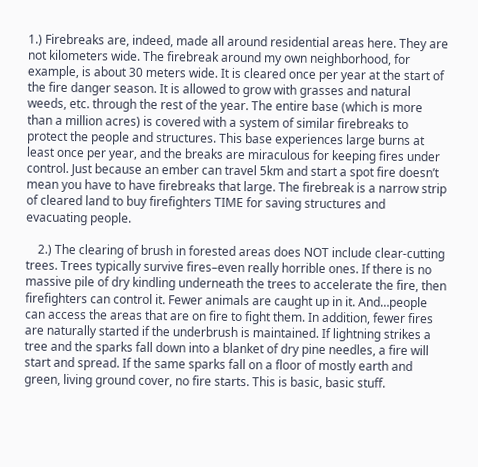1.) Firebreaks are, indeed, made all around residential areas here. They are not kilometers wide. The firebreak around my own neighborhood, for example, is about 30 meters wide. It is cleared once per year at the start of the fire danger season. It is allowed to grow with grasses and natural weeds, etc. through the rest of the year. The entire base (which is more than a million acres) is covered with a system of similar firebreaks to protect the people and structures. This base experiences large burns at least once per year, and the breaks are miraculous for keeping fires under control. Just because an ember can travel 5km and start a spot fire doesn’t mean you have to have firebreaks that large. The firebreak is a narrow strip of cleared land to buy firefighters TIME for saving structures and evacuating people.

    2.) The clearing of brush in forested areas does NOT include clear-cutting trees. Trees typically survive fires–even really horrible ones. If there is no massive pile of dry kindling underneath the trees to accelerate the fire, then firefighters can control it. Fewer animals are caught up in it. And…people can access the areas that are on fire to fight them. In addition, fewer fires are naturally started if the underbrush is maintained. If lightning strikes a tree and the sparks fall down into a blanket of dry pine needles, a fire will start and spread. If the same sparks fall on a floor of mostly earth and green, living ground cover, no fire starts. This is basic, basic stuff.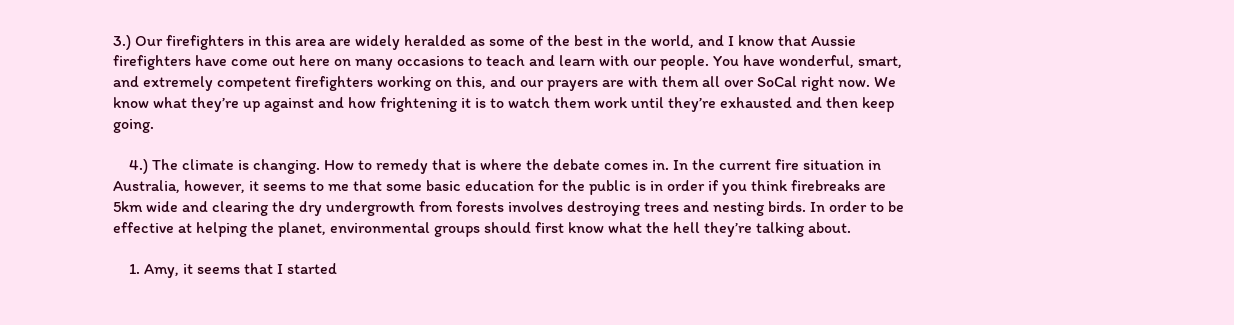3.) Our firefighters in this area are widely heralded as some of the best in the world, and I know that Aussie firefighters have come out here on many occasions to teach and learn with our people. You have wonderful, smart, and extremely competent firefighters working on this, and our prayers are with them all over SoCal right now. We know what they’re up against and how frightening it is to watch them work until they’re exhausted and then keep going.

    4.) The climate is changing. How to remedy that is where the debate comes in. In the current fire situation in Australia, however, it seems to me that some basic education for the public is in order if you think firebreaks are 5km wide and clearing the dry undergrowth from forests involves destroying trees and nesting birds. In order to be effective at helping the planet, environmental groups should first know what the hell they’re talking about.

    1. Amy, it seems that I started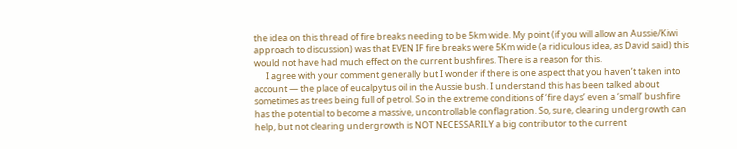the idea on this thread of fire breaks needing to be 5km wide. My point (if you will allow an Aussie/Kiwi approach to discussion) was that EVEN IF fire breaks were 5Km wide (a ridiculous idea, as David said) this would not have had much effect on the current bushfires. There is a reason for this.
      I agree with your comment generally but I wonder if there is one aspect that you haven’t taken into account — the place of eucalpytus oil in the Aussie bush. I understand this has been talked about sometimes as trees being full of petrol. So in the extreme conditions of ‘fire days’ even a ‘small’ bushfire has the potential to become a massive, uncontrollable conflagration. So, sure, clearing undergrowth can help, but not clearing undergrowth is NOT NECESSARILY a big contributor to the current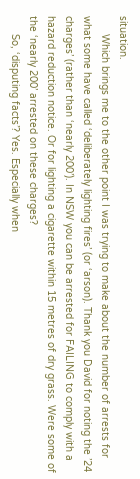situation.
      Which brings me to the other point I was trying to make about the number of arrests for what some have called ‘deliberately lighting fires’ (or ‘arson). Thank you David for noting the ’24 charges’ (rather than ‘nearly 200’). In NSW you can be arrested for FAILING to comply with a hazard reduction notice. Or for lighting a cigarette within 15 metres of dry grass. Were some of the ‘nearly 200’ arrested on these charges?
      So, ‘disputing facts’? Yes. Especially when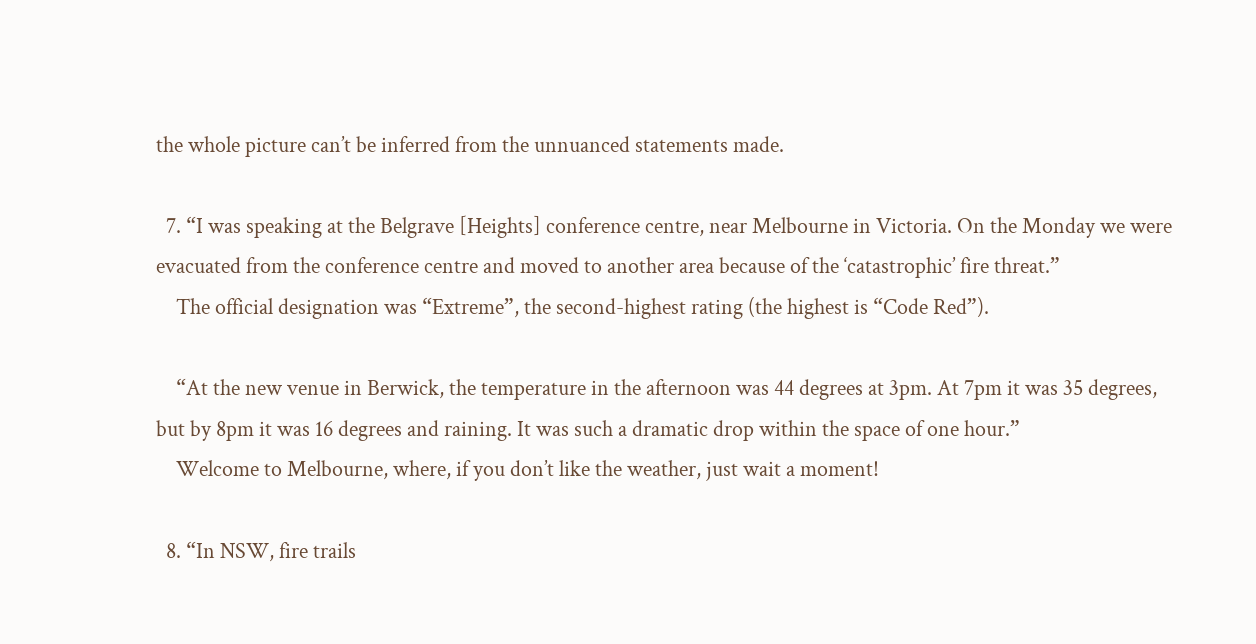the whole picture can’t be inferred from the unnuanced statements made.

  7. “I was speaking at the Belgrave [Heights] conference centre, near Melbourne in Victoria. On the Monday we were evacuated from the conference centre and moved to another area because of the ‘catastrophic’ fire threat.”
    The official designation was “Extreme”, the second-highest rating (the highest is “Code Red”).

    “At the new venue in Berwick, the temperature in the afternoon was 44 degrees at 3pm. At 7pm it was 35 degrees, but by 8pm it was 16 degrees and raining. It was such a dramatic drop within the space of one hour.”
    Welcome to Melbourne, where, if you don’t like the weather, just wait a moment!

  8. “In NSW, fire trails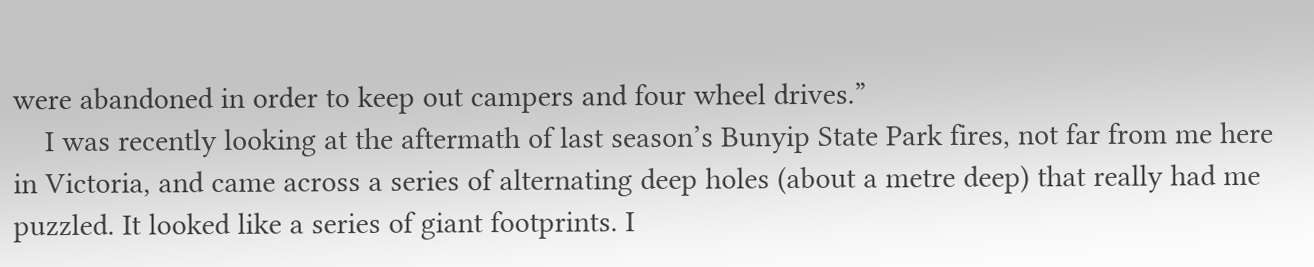were abandoned in order to keep out campers and four wheel drives.”
    I was recently looking at the aftermath of last season’s Bunyip State Park fires, not far from me here in Victoria, and came across a series of alternating deep holes (about a metre deep) that really had me puzzled. It looked like a series of giant footprints. I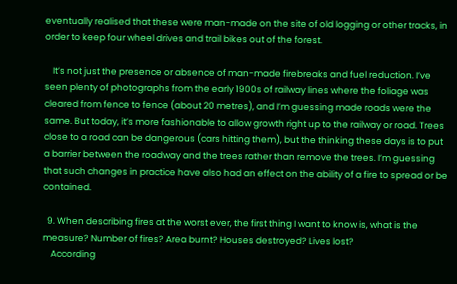eventually realised that these were man-made on the site of old logging or other tracks, in order to keep four wheel drives and trail bikes out of the forest.

    It’s not just the presence or absence of man-made firebreaks and fuel reduction. I’ve seen plenty of photographs from the early 1900s of railway lines where the foliage was cleared from fence to fence (about 20 metres), and I’m guessing made roads were the same. But today, it’s more fashionable to allow growth right up to the railway or road. Trees close to a road can be dangerous (cars hitting them), but the thinking these days is to put a barrier between the roadway and the trees rather than remove the trees. I’m guessing that such changes in practice have also had an effect on the ability of a fire to spread or be contained.

  9. When describing fires at the worst ever, the first thing I want to know is, what is the measure? Number of fires? Area burnt? Houses destroyed? Lives lost?
    According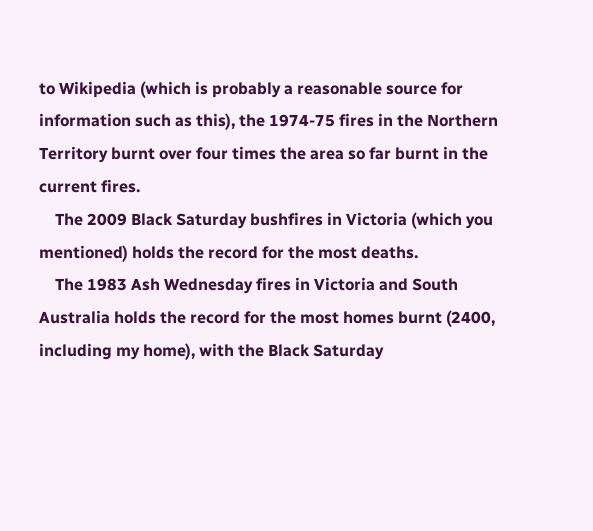to Wikipedia (which is probably a reasonable source for information such as this), the 1974-75 fires in the Northern Territory burnt over four times the area so far burnt in the current fires.
    The 2009 Black Saturday bushfires in Victoria (which you mentioned) holds the record for the most deaths.
    The 1983 Ash Wednesday fires in Victoria and South Australia holds the record for the most homes burnt (2400, including my home), with the Black Saturday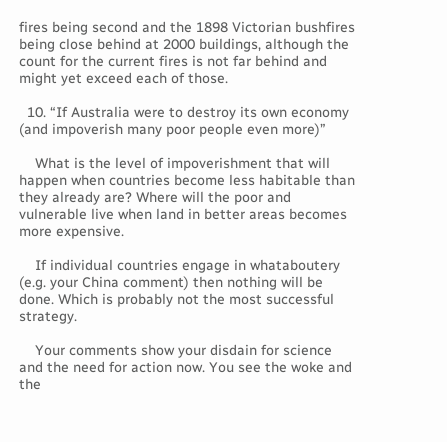fires being second and the 1898 Victorian bushfires being close behind at 2000 buildings, although the count for the current fires is not far behind and might yet exceed each of those.

  10. “If Australia were to destroy its own economy (and impoverish many poor people even more)”

    What is the level of impoverishment that will happen when countries become less habitable than they already are? Where will the poor and vulnerable live when land in better areas becomes more expensive.

    If individual countries engage in whataboutery (e.g. your China comment) then nothing will be done. Which is probably not the most successful strategy.

    Your comments show your disdain for science and the need for action now. You see the woke and the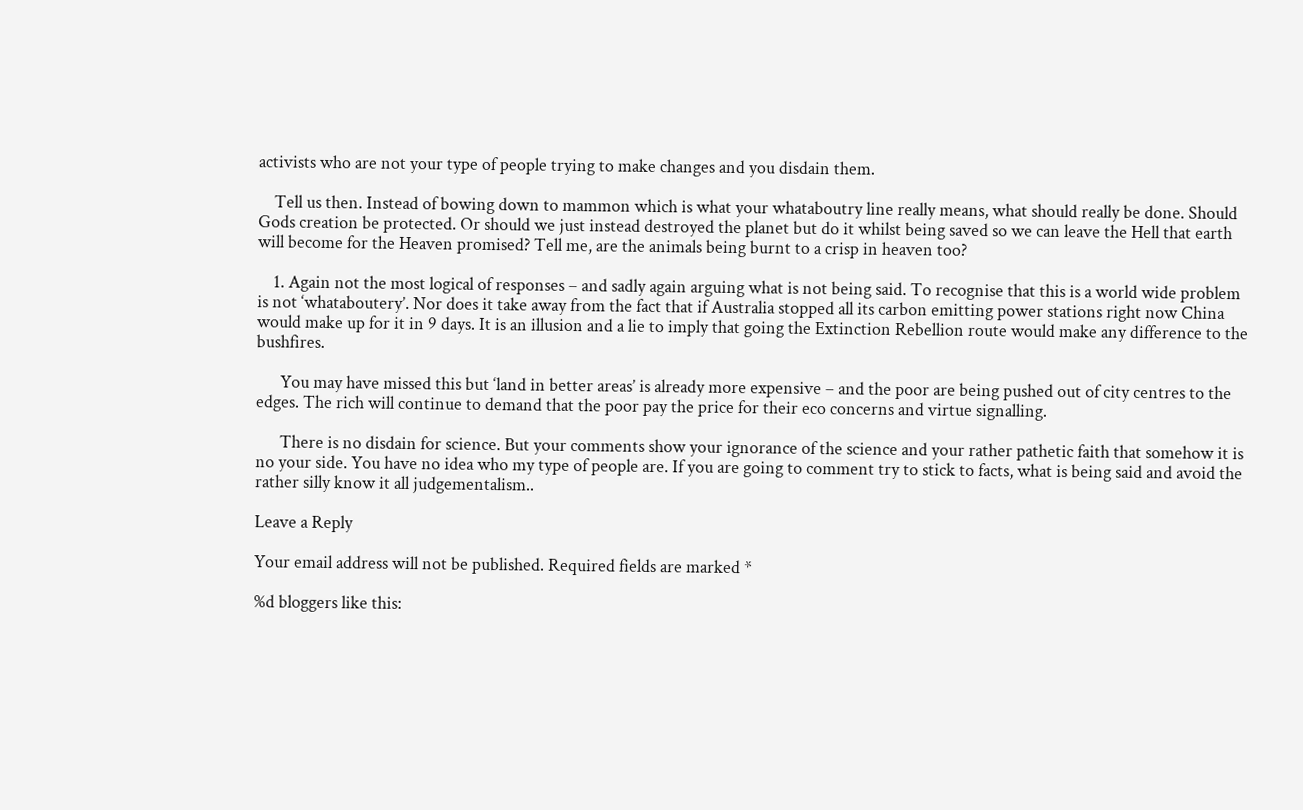activists who are not your type of people trying to make changes and you disdain them.

    Tell us then. Instead of bowing down to mammon which is what your whataboutry line really means, what should really be done. Should Gods creation be protected. Or should we just instead destroyed the planet but do it whilst being saved so we can leave the Hell that earth will become for the Heaven promised? Tell me, are the animals being burnt to a crisp in heaven too?

    1. Again not the most logical of responses – and sadly again arguing what is not being said. To recognise that this is a world wide problem is not ‘whataboutery’. Nor does it take away from the fact that if Australia stopped all its carbon emitting power stations right now China would make up for it in 9 days. It is an illusion and a lie to imply that going the Extinction Rebellion route would make any difference to the bushfires.

      You may have missed this but ‘land in better areas’ is already more expensive – and the poor are being pushed out of city centres to the edges. The rich will continue to demand that the poor pay the price for their eco concerns and virtue signalling.

      There is no disdain for science. But your comments show your ignorance of the science and your rather pathetic faith that somehow it is no your side. You have no idea who my type of people are. If you are going to comment try to stick to facts, what is being said and avoid the rather silly know it all judgementalism..

Leave a Reply

Your email address will not be published. Required fields are marked *

%d bloggers like this: